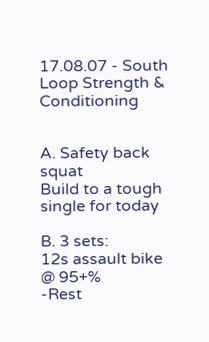17.08.07 - South Loop Strength & Conditioning


A. Safety back squat
Build to a tough single for today

B. 3 sets:
12s assault bike @ 95+%
-Rest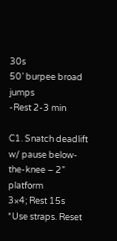30s
50’ burpee broad jumps
-Rest 2-3 min

C1. Snatch deadlift w/ pause below-the-knee – 2” platform
3×4; Rest 15s
*Use straps. Reset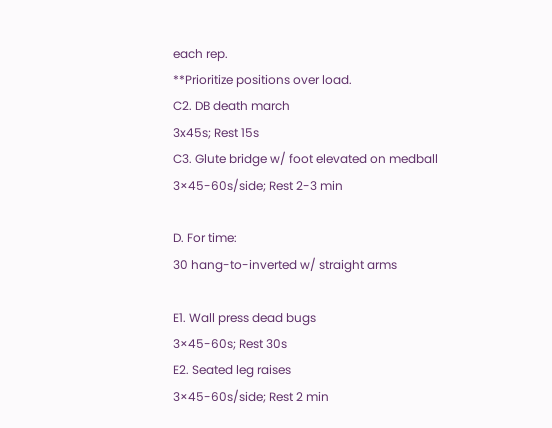each rep.
**Prioritize positions over load.
C2. DB death march
3x45s; Rest 15s
C3. Glute bridge w/ foot elevated on medball
3×45-60s/side; Rest 2-3 min

D. For time:
30 hang-to-inverted w/ straight arms

E1. Wall press dead bugs
3×45-60s; Rest 30s
E2. Seated leg raises
3×45-60s/side; Rest 2 min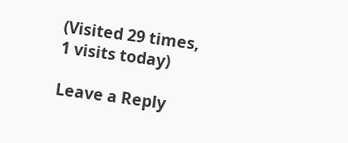(Visited 29 times, 1 visits today)

Leave a Reply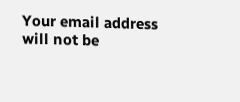Your email address will not be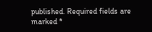published. Required fields are marked *